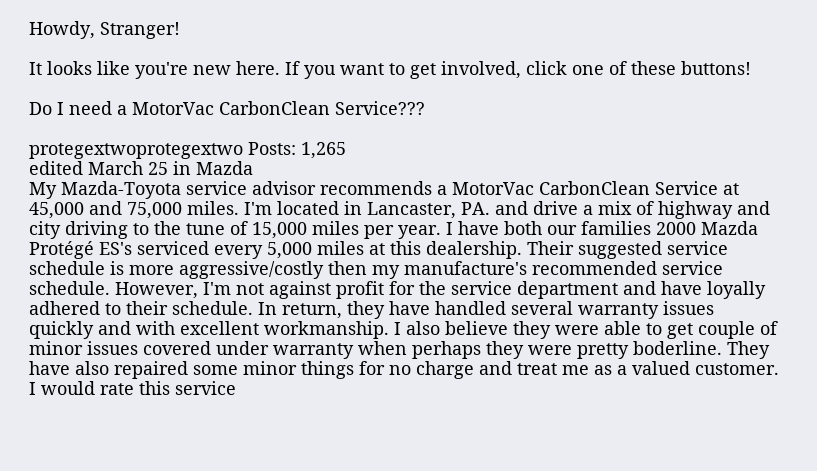Howdy, Stranger!

It looks like you're new here. If you want to get involved, click one of these buttons!

Do I need a MotorVac CarbonClean Service???

protegextwoprotegextwo Posts: 1,265
edited March 25 in Mazda
My Mazda-Toyota service advisor recommends a MotorVac CarbonClean Service at 45,000 and 75,000 miles. I'm located in Lancaster, PA. and drive a mix of highway and city driving to the tune of 15,000 miles per year. I have both our families 2000 Mazda Protégé ES's serviced every 5,000 miles at this dealership. Their suggested service schedule is more aggressive/costly then my manufacture's recommended service schedule. However, I'm not against profit for the service department and have loyally adhered to their schedule. In return, they have handled several warranty issues quickly and with excellent workmanship. I also believe they were able to get couple of minor issues covered under warranty when perhaps they were pretty boderline. They have also repaired some minor things for no charge and treat me as a valued customer. I would rate this service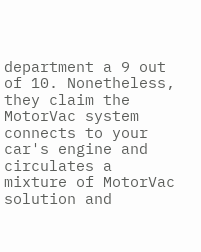department a 9 out of 10. Nonetheless, they claim the MotorVac system connects to your car's engine and circulates a mixture of MotorVac solution and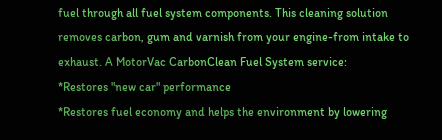fuel through all fuel system components. This cleaning solution removes carbon, gum and varnish from your engine-from intake to exhaust. A MotorVac CarbonClean Fuel System service:
*Restores "new car" performance
*Restores fuel economy and helps the environment by lowering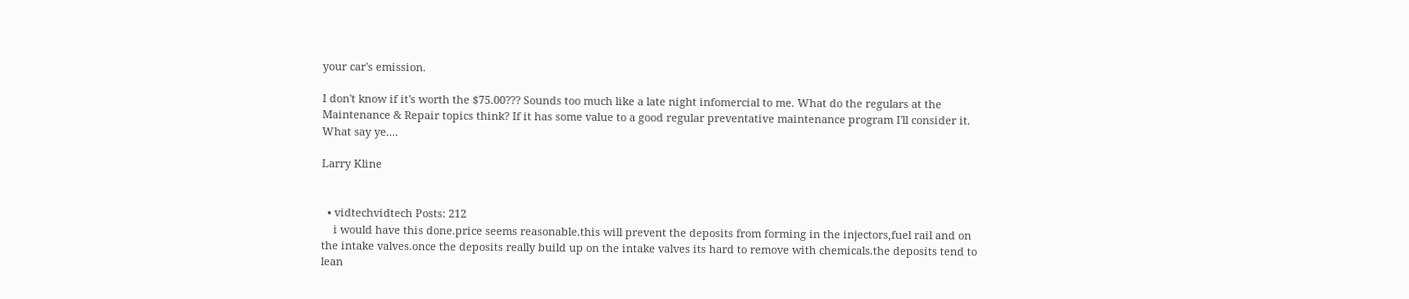your car's emission.

I don't know if it's worth the $75.00??? Sounds too much like a late night infomercial to me. What do the regulars at the Maintenance & Repair topics think? If it has some value to a good regular preventative maintenance program I'll consider it. What say ye....

Larry Kline


  • vidtechvidtech Posts: 212
    i would have this done.price seems reasonable.this will prevent the deposits from forming in the injectors,fuel rail and on the intake valves.once the deposits really build up on the intake valves its hard to remove with chemicals.the deposits tend to lean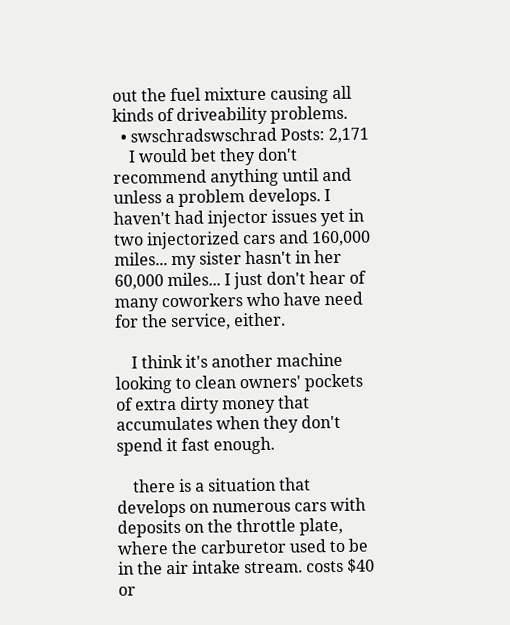out the fuel mixture causing all kinds of driveability problems.
  • swschradswschrad Posts: 2,171
    I would bet they don't recommend anything until and unless a problem develops. I haven't had injector issues yet in two injectorized cars and 160,000 miles... my sister hasn't in her 60,000 miles... I just don't hear of many coworkers who have need for the service, either.

    I think it's another machine looking to clean owners' pockets of extra dirty money that accumulates when they don't spend it fast enough.

    there is a situation that develops on numerous cars with deposits on the throttle plate, where the carburetor used to be in the air intake stream. costs $40 or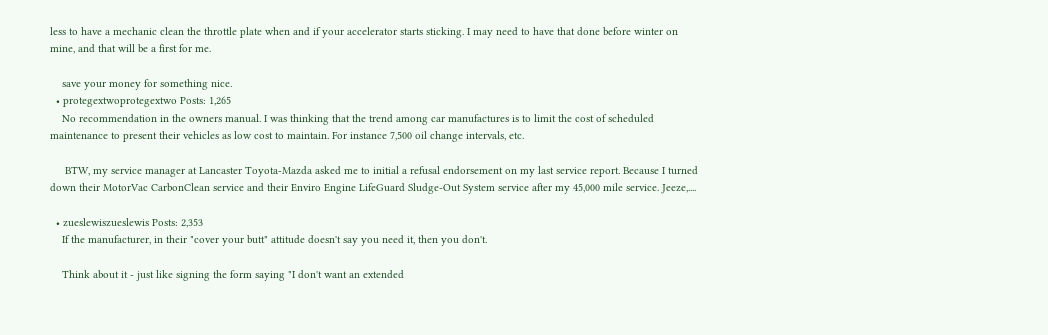less to have a mechanic clean the throttle plate when and if your accelerator starts sticking. I may need to have that done before winter on mine, and that will be a first for me.

    save your money for something nice.
  • protegextwoprotegextwo Posts: 1,265
    No recommendation in the owners manual. I was thinking that the trend among car manufactures is to limit the cost of scheduled maintenance to present their vehicles as low cost to maintain. For instance 7,500 oil change intervals, etc.

     BTW, my service manager at Lancaster Toyota-Mazda asked me to initial a refusal endorsement on my last service report. Because I turned down their MotorVac CarbonClean service and their Enviro Engine LifeGuard Sludge-Out System service after my 45,000 mile service. Jeeze,....

  • zueslewiszueslewis Posts: 2,353
    If the manufacturer, in their "cover your butt" attitude doesn't say you need it, then you don't.

    Think about it - just like signing the form saying "I don't want an extended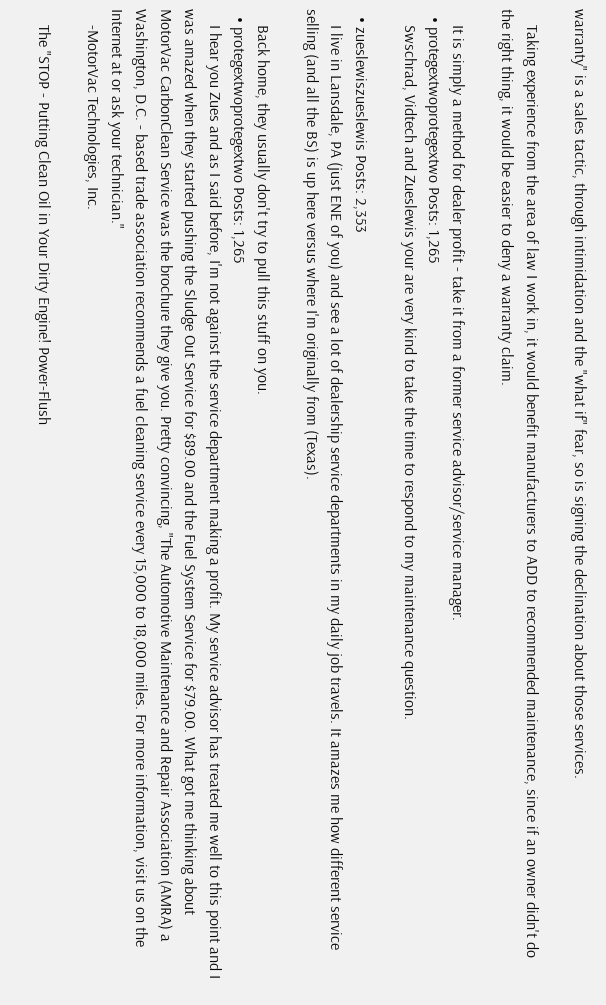warranty" is a sales tactic, through intimidation and the "what if" fear, so is signing the declination about those services.

    Taking experience from the area of law I work in, it would benefit manufacturers to ADD to recommended maintenance, since if an owner didn't do the right thing, it would be easier to deny a warranty claim.

    It is simply a method for dealer profit - take it from a former service advisor/service manager.
  • protegextwoprotegextwo Posts: 1,265
    Swschrad, Vidtech and Zueslewis your are very kind to take the time to respond to my maintenance question.

  • zueslewiszueslewis Posts: 2,353
    I live in Lansdale, PA (just ENE of you) and see a lot of dealership service departments in my daily job travels. It amazes me how different service selling (and all the BS) is up here versus where I'm originally from (Texas).

    Back home, they usually don't try to pull this stuff on you.
  • protegextwoprotegextwo Posts: 1,265
    I hear you Zues and as I said before, I'm not against the service department making a profit. My service advisor has treated me well to this point and I was amazed when they started pushing the Sludge Out Service for $89.00 and the Fuel System Service for $79.00. What got me thinking about MotorVac CarbonClean Service was the brochure they give you. Pretty convincing, "The Automotive Maintenance and Repair Association (AMRA) a Washington, D.C. - based trade association recommends a fuel cleaning service every 15,000 to 18,000 miles. For more information, visit us on the Internet at or ask your technician."
    -MotorVac Technologies, Inc.

    The "STOP - Putting Clean Oil in Your Dirty Engine! Power-Flush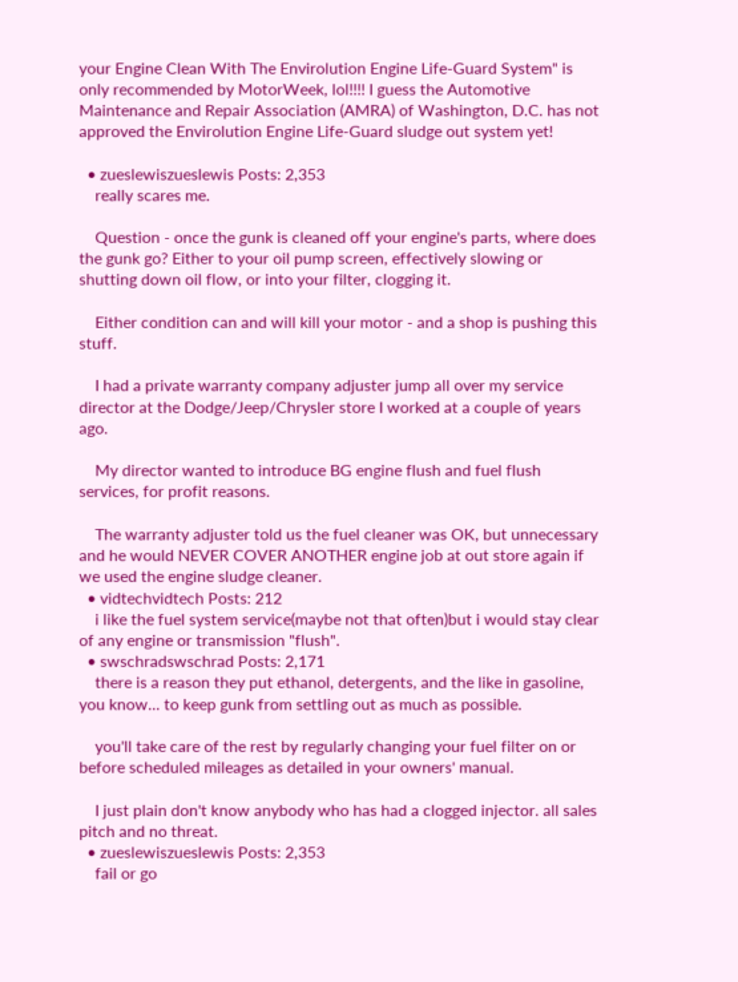your Engine Clean With The Envirolution Engine Life-Guard System" is only recommended by MotorWeek, lol!!!! I guess the Automotive Maintenance and Repair Association (AMRA) of Washington, D.C. has not approved the Envirolution Engine Life-Guard sludge out system yet!

  • zueslewiszueslewis Posts: 2,353
    really scares me.

    Question - once the gunk is cleaned off your engine's parts, where does the gunk go? Either to your oil pump screen, effectively slowing or shutting down oil flow, or into your filter, clogging it.

    Either condition can and will kill your motor - and a shop is pushing this stuff.

    I had a private warranty company adjuster jump all over my service director at the Dodge/Jeep/Chrysler store I worked at a couple of years ago.

    My director wanted to introduce BG engine flush and fuel flush services, for profit reasons.

    The warranty adjuster told us the fuel cleaner was OK, but unnecessary and he would NEVER COVER ANOTHER engine job at out store again if we used the engine sludge cleaner.
  • vidtechvidtech Posts: 212
    i like the fuel system service(maybe not that often)but i would stay clear of any engine or transmission "flush".
  • swschradswschrad Posts: 2,171
    there is a reason they put ethanol, detergents, and the like in gasoline, you know... to keep gunk from settling out as much as possible.

    you'll take care of the rest by regularly changing your fuel filter on or before scheduled mileages as detailed in your owners' manual.

    I just plain don't know anybody who has had a clogged injector. all sales pitch and no threat.
  • zueslewiszueslewis Posts: 2,353
    fail or go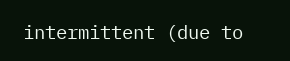intermittent (due to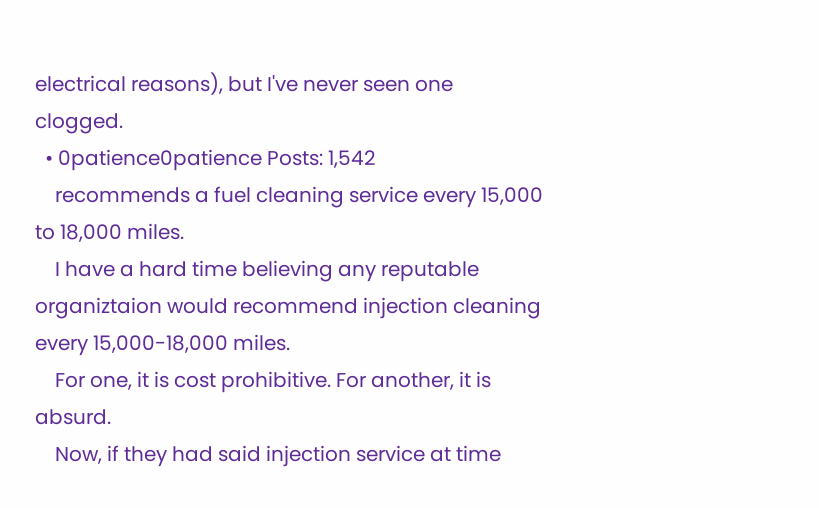electrical reasons), but I've never seen one clogged.
  • 0patience0patience Posts: 1,542
    recommends a fuel cleaning service every 15,000 to 18,000 miles.
    I have a hard time believing any reputable organiztaion would recommend injection cleaning every 15,000-18,000 miles.
    For one, it is cost prohibitive. For another, it is absurd.
    Now, if they had said injection service at time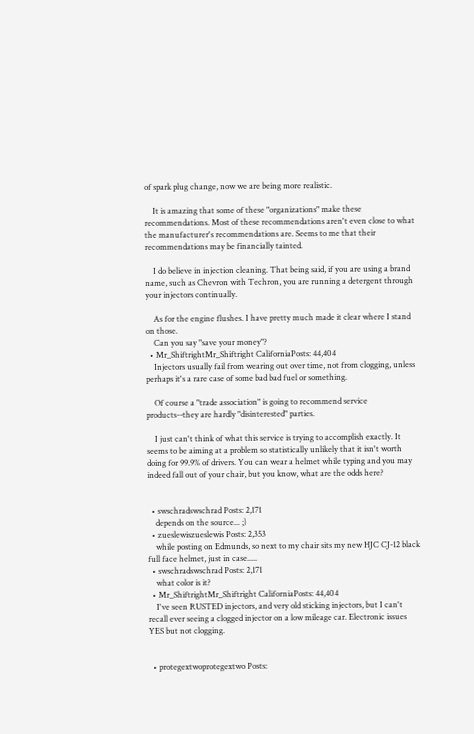of spark plug change, now we are being more realistic.

    It is amazing that some of these "organizations" make these recommendations. Most of these recommendations aren't even close to what the manufacturer's recommendations are. Seems to me that their recommendations may be financially tainted.

    I do believe in injection cleaning. That being said, if you are using a brand name, such as Chevron with Techron, you are running a detergent through your injectors continually.

    As for the engine flushes. I have pretty much made it clear where I stand on those.
    Can you say "save your money"?
  • Mr_ShiftrightMr_Shiftright CaliforniaPosts: 44,404
    Injectors usually fail from wearing out over time, not from clogging, unless perhaps it's a rare case of some bad bad fuel or something.

    Of course a "trade association" is going to recommend service products--they are hardly "disinterested" parties.

    I just can't think of what this service is trying to accomplish exactly. It seems to be aiming at a problem so statistically unlikely that it isn't worth doing for 99.9% of drivers. You can wear a helmet while typing and you may indeed fall out of your chair, but you know, what are the odds here?


  • swschradswschrad Posts: 2,171
    depends on the source... ;)
  • zueslewiszueslewis Posts: 2,353
    while posting on Edmunds, so next to my chair sits my new HJC CJ-12 black full face helmet, just in case.....
  • swschradswschrad Posts: 2,171
    what color is it?
  • Mr_ShiftrightMr_Shiftright CaliforniaPosts: 44,404
    I've seen RUSTED injectors, and very old sticking injectors, but I can't recall ever seeing a clogged injector on a low mileage car. Electronic issues YES but not clogging.


  • protegextwoprotegextwo Posts: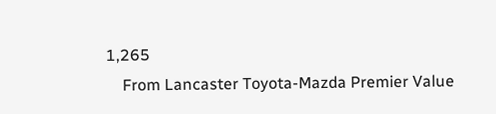1,265
    From Lancaster Toyota-Mazda Premier Value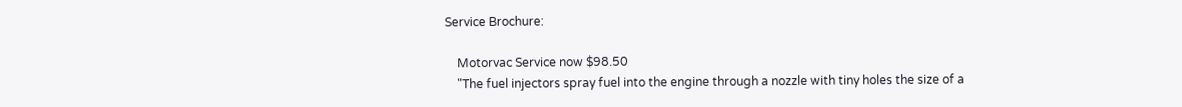Service Brochure:

    Motorvac Service now $98.50
    "The fuel injectors spray fuel into the engine through a nozzle with tiny holes the size of a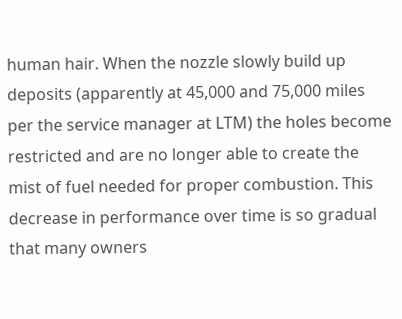human hair. When the nozzle slowly build up deposits (apparently at 45,000 and 75,000 miles per the service manager at LTM) the holes become restricted and are no longer able to create the mist of fuel needed for proper combustion. This decrease in performance over time is so gradual that many owners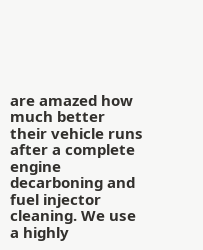are amazed how much better their vehicle runs after a complete engine decarboning and fuel injector cleaning. We use a highly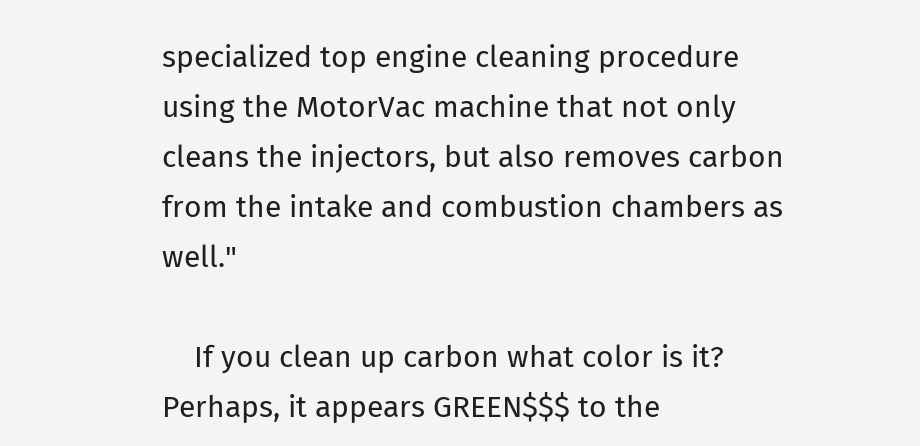specialized top engine cleaning procedure using the MotorVac machine that not only cleans the injectors, but also removes carbon from the intake and combustion chambers as well."

    If you clean up carbon what color is it? Perhaps, it appears GREEN$$$ to the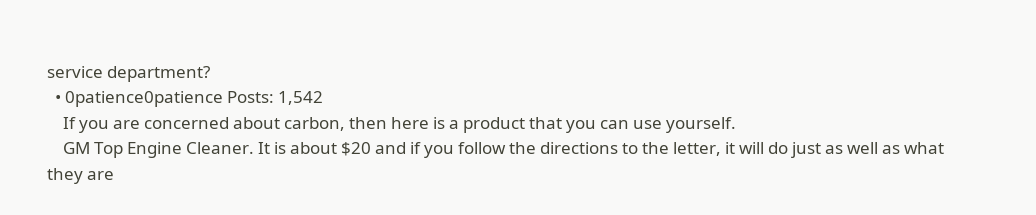service department?
  • 0patience0patience Posts: 1,542
    If you are concerned about carbon, then here is a product that you can use yourself.
    GM Top Engine Cleaner. It is about $20 and if you follow the directions to the letter, it will do just as well as what they are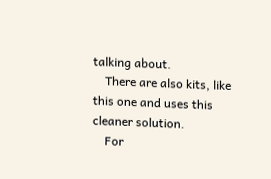talking about.
    There are also kits, like this one and uses this cleaner solution.
    For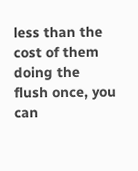less than the cost of them doing the flush once, you can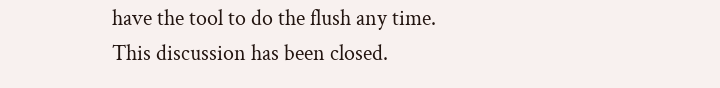have the tool to do the flush any time.
This discussion has been closed.